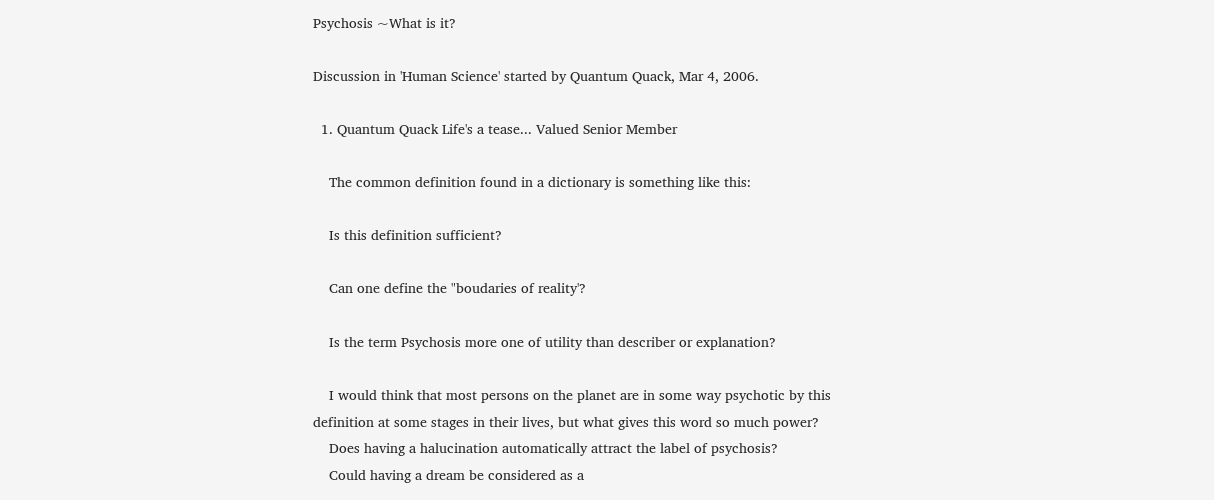Psychosis ~What is it?

Discussion in 'Human Science' started by Quantum Quack, Mar 4, 2006.

  1. Quantum Quack Life's a tease... Valued Senior Member

    The common definition found in a dictionary is something like this:

    Is this definition sufficient?

    Can one define the "boudaries of reality'?

    Is the term Psychosis more one of utility than describer or explanation?

    I would think that most persons on the planet are in some way psychotic by this definition at some stages in their lives, but what gives this word so much power?
    Does having a halucination automatically attract the label of psychosis?
    Could having a dream be considered as a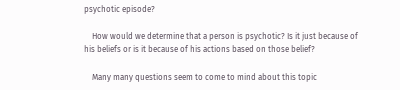psychotic episode?

    How would we determine that a person is psychotic? Is it just because of his beliefs or is it because of his actions based on those belief?

    Many many questions seem to come to mind about this topic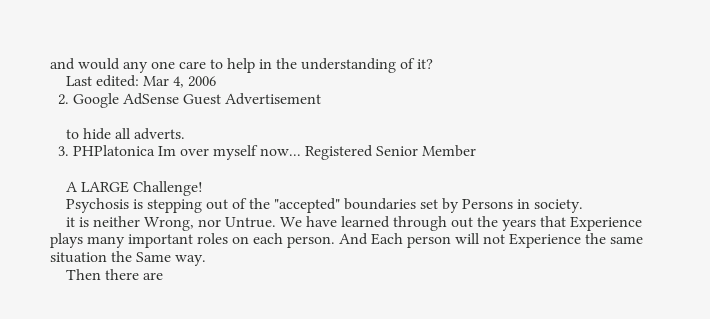and would any one care to help in the understanding of it?
    Last edited: Mar 4, 2006
  2. Google AdSense Guest Advertisement

    to hide all adverts.
  3. PHPlatonica Im over myself now... Registered Senior Member

    A LARGE Challenge!
    Psychosis is stepping out of the "accepted" boundaries set by Persons in society.
    it is neither Wrong, nor Untrue. We have learned through out the years that Experience plays many important roles on each person. And Each person will not Experience the same situation the Same way.
    Then there are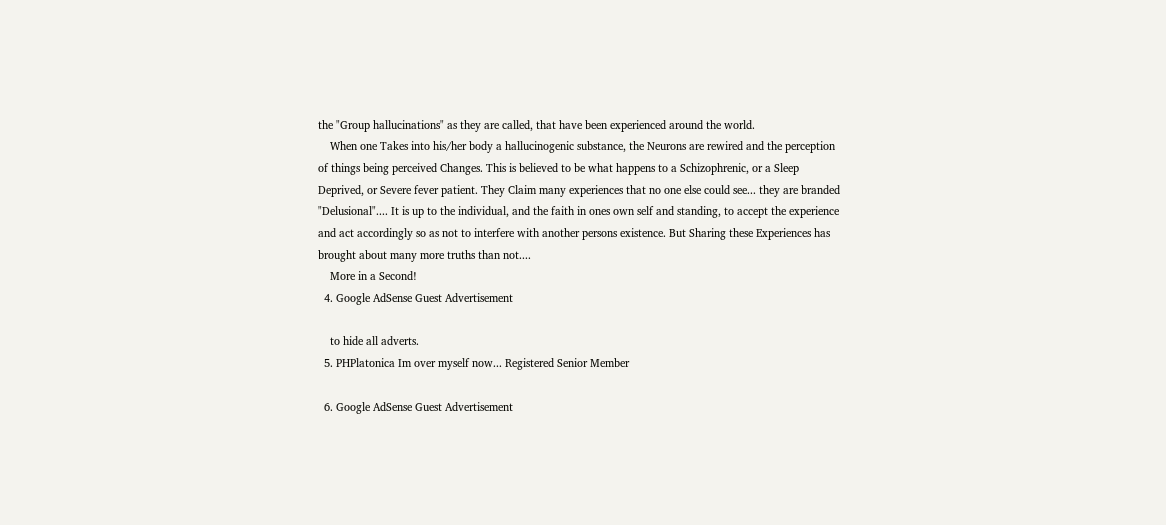the "Group hallucinations" as they are called, that have been experienced around the world.
    When one Takes into his/her body a hallucinogenic substance, the Neurons are rewired and the perception of things being perceived Changes. This is believed to be what happens to a Schizophrenic, or a Sleep Deprived, or Severe fever patient. They Claim many experiences that no one else could see... they are branded "Delusional".... It is up to the individual, and the faith in ones own self and standing, to accept the experience and act accordingly so as not to interfere with another persons existence. But Sharing these Experiences has brought about many more truths than not....
    More in a Second!
  4. Google AdSense Guest Advertisement

    to hide all adverts.
  5. PHPlatonica Im over myself now... Registered Senior Member

  6. Google AdSense Guest Advertisement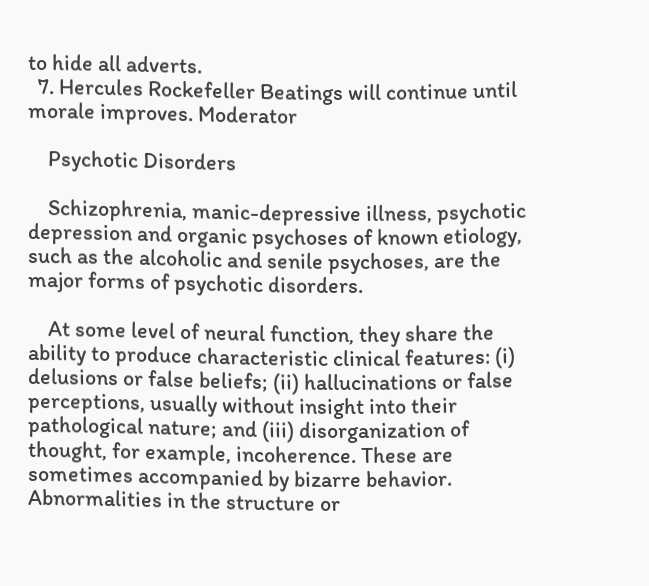to hide all adverts.
  7. Hercules Rockefeller Beatings will continue until morale improves. Moderator

    Psychotic Disorders

    Schizophrenia, manic-depressive illness, psychotic depression and organic psychoses of known etiology, such as the alcoholic and senile psychoses, are the major forms of psychotic disorders.

    At some level of neural function, they share the ability to produce characteristic clinical features: (i) delusions or false beliefs; (ii) hallucinations or false perceptions, usually without insight into their pathological nature; and (iii) disorganization of thought, for example, incoherence. These are sometimes accompanied by bizarre behavior. Abnormalities in the structure or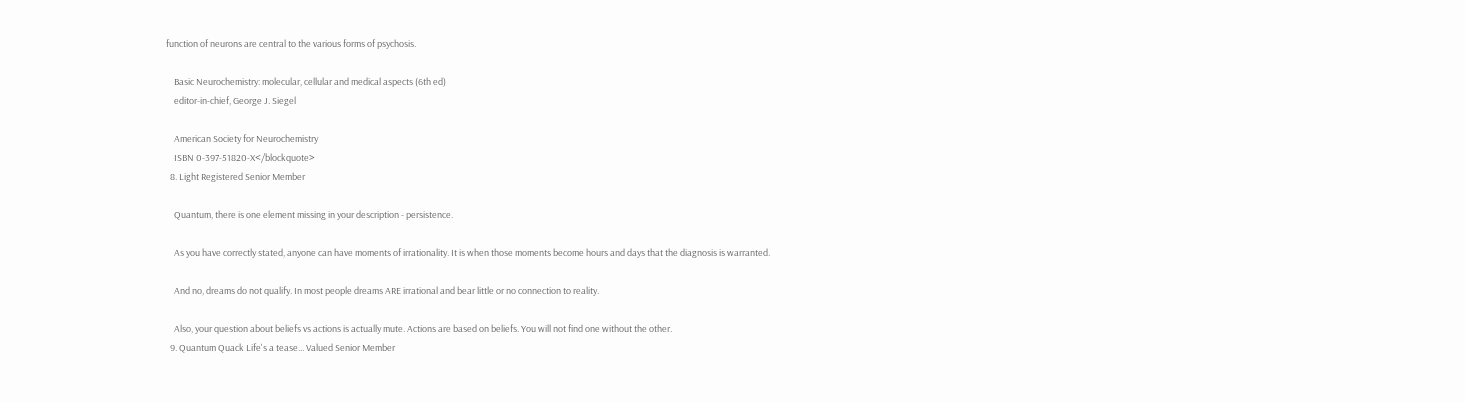function of neurons are central to the various forms of psychosis.

    Basic Neurochemistry: molecular, cellular and medical aspects (6th ed)
    editor-in-chief, George J. Siegel

    American Society for Neurochemistry
    ISBN 0-397-51820-X</blockquote>
  8. Light Registered Senior Member

    Quantum, there is one element missing in your description - persistence.

    As you have correctly stated, anyone can have moments of irrationality. It is when those moments become hours and days that the diagnosis is warranted.

    And no, dreams do not qualify. In most people dreams ARE irrational and bear little or no connection to reality.

    Also, your question about beliefs vs actions is actually mute. Actions are based on beliefs. You will not find one without the other.
  9. Quantum Quack Life's a tease... Valued Senior Member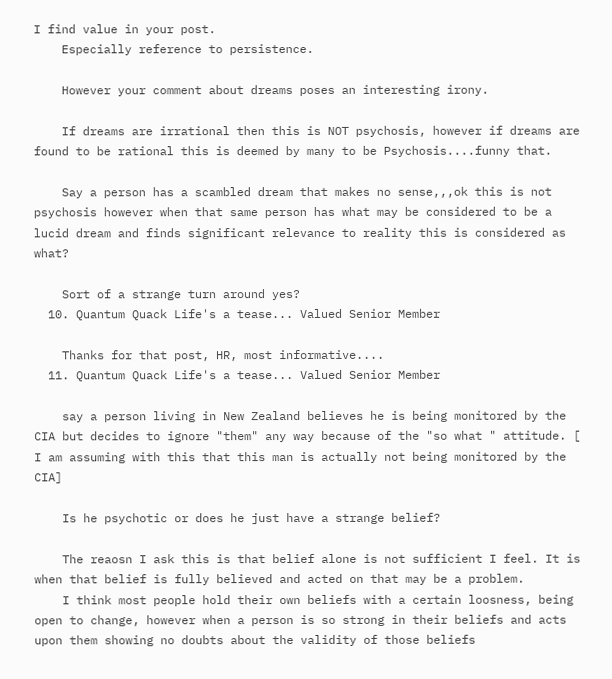I find value in your post.
    Especially reference to persistence.

    However your comment about dreams poses an interesting irony.

    If dreams are irrational then this is NOT psychosis, however if dreams are found to be rational this is deemed by many to be Psychosis....funny that.

    Say a person has a scambled dream that makes no sense,,,ok this is not psychosis however when that same person has what may be considered to be a lucid dream and finds significant relevance to reality this is considered as what?

    Sort of a strange turn around yes?
  10. Quantum Quack Life's a tease... Valued Senior Member

    Thanks for that post, HR, most informative....
  11. Quantum Quack Life's a tease... Valued Senior Member

    say a person living in New Zealand believes he is being monitored by the CIA but decides to ignore "them" any way because of the "so what " attitude. [ I am assuming with this that this man is actually not being monitored by the CIA]

    Is he psychotic or does he just have a strange belief?

    The reaosn I ask this is that belief alone is not sufficient I feel. It is when that belief is fully believed and acted on that may be a problem.
    I think most people hold their own beliefs with a certain loosness, being open to change, however when a person is so strong in their beliefs and acts upon them showing no doubts about the validity of those beliefs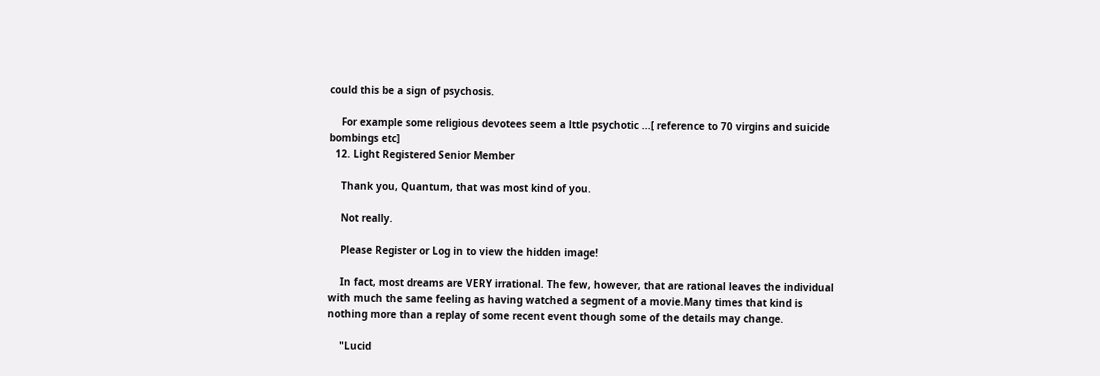could this be a sign of psychosis.

    For example some religious devotees seem a lttle psychotic ...[ reference to 70 virgins and suicide bombings etc]
  12. Light Registered Senior Member

    Thank you, Quantum, that was most kind of you.

    Not really.

    Please Register or Log in to view the hidden image!

    In fact, most dreams are VERY irrational. The few, however, that are rational leaves the individual with much the same feeling as having watched a segment of a movie.Many times that kind is nothing more than a replay of some recent event though some of the details may change.

    "Lucid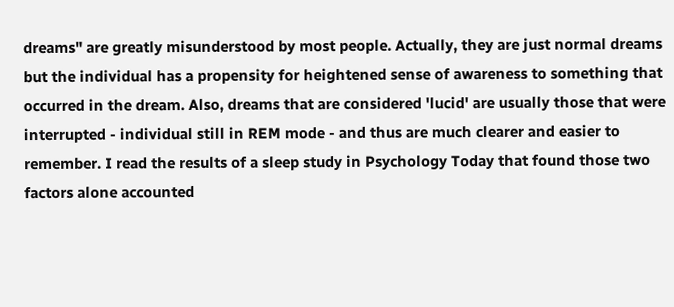dreams" are greatly misunderstood by most people. Actually, they are just normal dreams but the individual has a propensity for heightened sense of awareness to something that occurred in the dream. Also, dreams that are considered 'lucid' are usually those that were interrupted - individual still in REM mode - and thus are much clearer and easier to remember. I read the results of a sleep study in Psychology Today that found those two factors alone accounted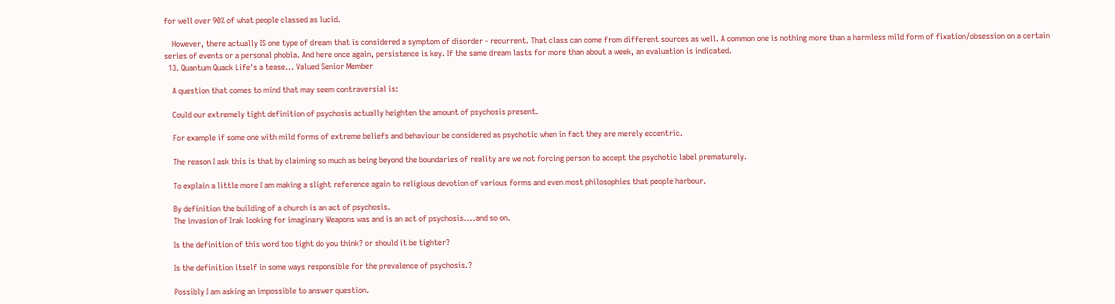for well over 90% of what people classed as lucid.

    However, there actually IS one type of dream that is considered a symptom of disorder - recurrent. That class can come from different sources as well. A common one is nothing more than a harmless mild form of fixation/obsession on a certain series of events or a personal phobia. And here once again, persistence is key. If the same dream lasts for more than about a week, an evaluation is indicated.
  13. Quantum Quack Life's a tease... Valued Senior Member

    A question that comes to mind that may seem contraversial is:

    Could our extremely tight definition of psychosis actually heighten the amount of psychosis present.

    For example if some one with mild forms of extreme beliefs and behaviour be considered as psychotic when in fact they are merely eccentric.

    The reason I ask this is that by claiming so much as being beyond the boundaries of reality are we not forcing person to accept the psychotic label prematurely.

    To explain a little more I am making a slight reference again to religious devotion of various forms and even most philosophies that people harbour.

    By definition the building of a church is an act of psychosis.
    The invasion of Irak looking for imaginary Weapons was and is an act of psychosis....and so on.

    Is the definition of this word too tight do you think? or should it be tighter?

    Is the definition itself in some ways responsible for the prevalence of psychosis.?

    Possibly I am asking an impossible to answer question.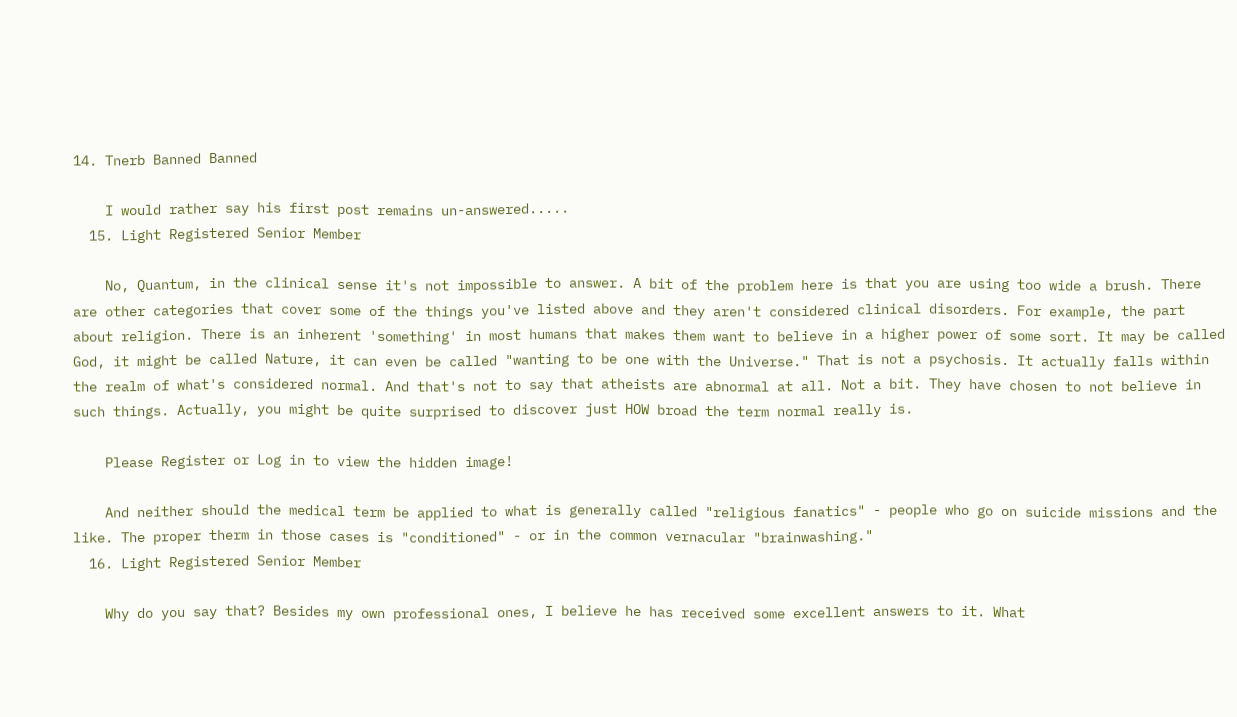14. Tnerb Banned Banned

    I would rather say his first post remains un-answered.....
  15. Light Registered Senior Member

    No, Quantum, in the clinical sense it's not impossible to answer. A bit of the problem here is that you are using too wide a brush. There are other categories that cover some of the things you've listed above and they aren't considered clinical disorders. For example, the part about religion. There is an inherent 'something' in most humans that makes them want to believe in a higher power of some sort. It may be called God, it might be called Nature, it can even be called "wanting to be one with the Universe." That is not a psychosis. It actually falls within the realm of what's considered normal. And that's not to say that atheists are abnormal at all. Not a bit. They have chosen to not believe in such things. Actually, you might be quite surprised to discover just HOW broad the term normal really is.

    Please Register or Log in to view the hidden image!

    And neither should the medical term be applied to what is generally called "religious fanatics" - people who go on suicide missions and the like. The proper therm in those cases is "conditioned" - or in the common vernacular "brainwashing."
  16. Light Registered Senior Member

    Why do you say that? Besides my own professional ones, I believe he has received some excellent answers to it. What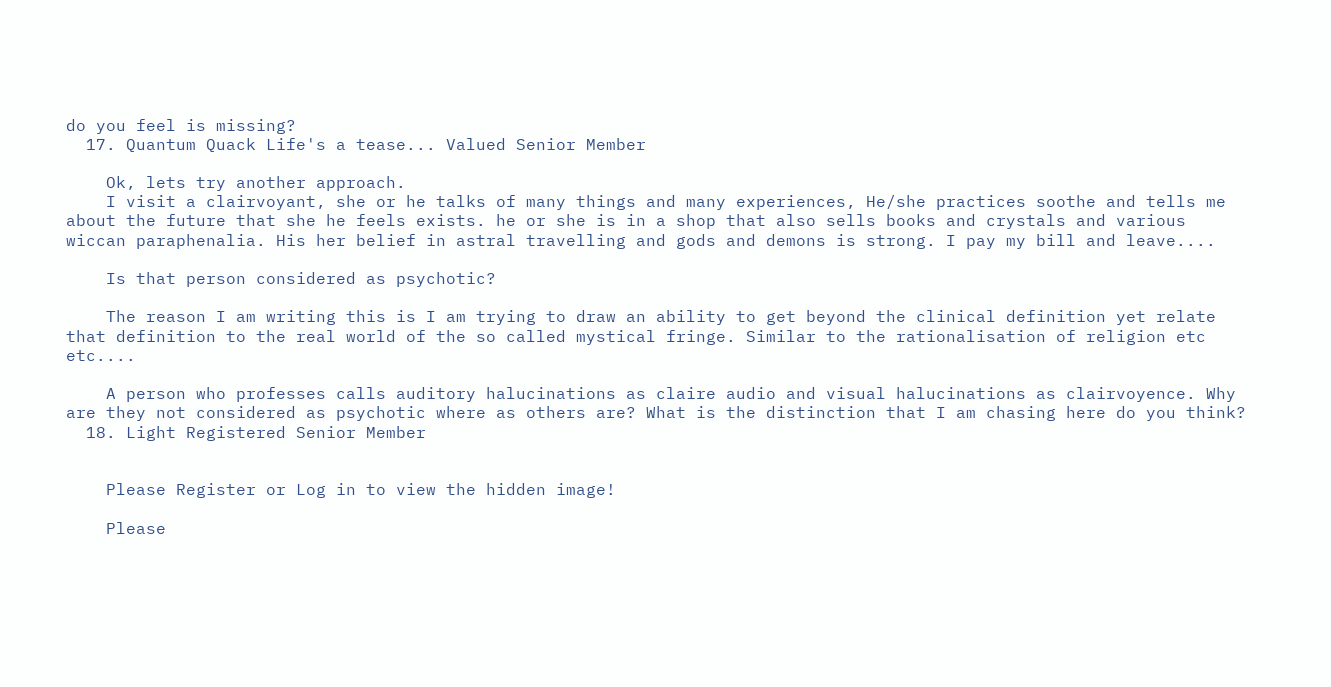do you feel is missing?
  17. Quantum Quack Life's a tease... Valued Senior Member

    Ok, lets try another approach.
    I visit a clairvoyant, she or he talks of many things and many experiences, He/she practices soothe and tells me about the future that she he feels exists. he or she is in a shop that also sells books and crystals and various wiccan paraphenalia. His her belief in astral travelling and gods and demons is strong. I pay my bill and leave....

    Is that person considered as psychotic?

    The reason I am writing this is I am trying to draw an ability to get beyond the clinical definition yet relate that definition to the real world of the so called mystical fringe. Similar to the rationalisation of religion etc etc....

    A person who professes calls auditory halucinations as claire audio and visual halucinations as clairvoyence. Why are they not considered as psychotic where as others are? What is the distinction that I am chasing here do you think?
  18. Light Registered Senior Member


    Please Register or Log in to view the hidden image!

    Please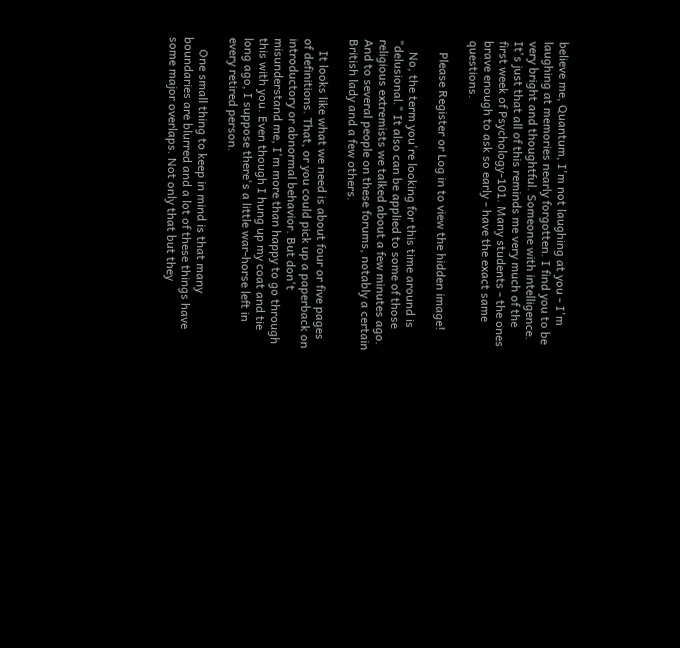believe me, Quantum, I'm not laughing at you - I'm laughing at memories nearly forgotten. I find you to be very bright and thoughtful. Someone with intelligence. It's just that all of this reminds me very much of the first week of Psychology-101. Many students - the ones brave enough to ask so early - have the exact same questions.

    Please Register or Log in to view the hidden image!

    No, the term you're looking for this time around is "delusional." It also can be applied to some of those religious extremists we talked about a few minutes ago. And to several people on these forums, notably a certain British lady and a few others.

    It looks like what we need is about four or five pages of definitions. That, or you could pick up a paperback on introductory or abnormal behavior. But don't misunderstand me, I'm more than happy to go through this with you. Even though I hung up my coat and tie long ago, I suppose there's a little war-horse left in every retired person.

    One small thing to keep in mind is that many boundaries are blurred and a lot of these things have some major overlaps. Not only that but they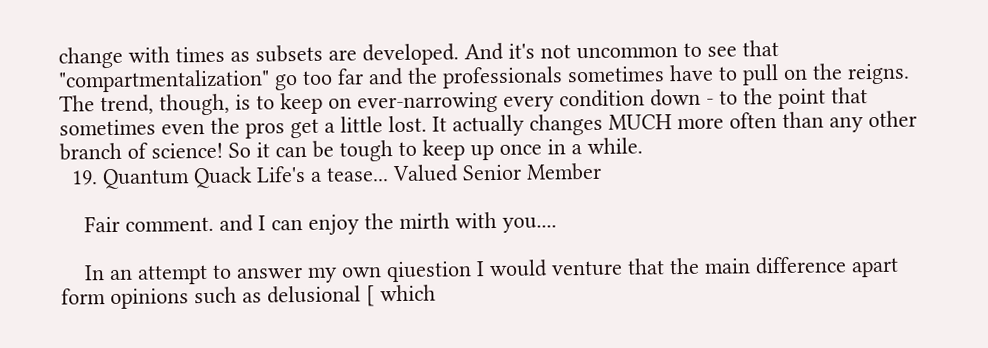change with times as subsets are developed. And it's not uncommon to see that "compartmentalization" go too far and the professionals sometimes have to pull on the reigns. The trend, though, is to keep on ever-narrowing every condition down - to the point that sometimes even the pros get a little lost. It actually changes MUCH more often than any other branch of science! So it can be tough to keep up once in a while.
  19. Quantum Quack Life's a tease... Valued Senior Member

    Fair comment. and I can enjoy the mirth with you....

    In an attempt to answer my own qiuestion I would venture that the main difference apart form opinions such as delusional [ which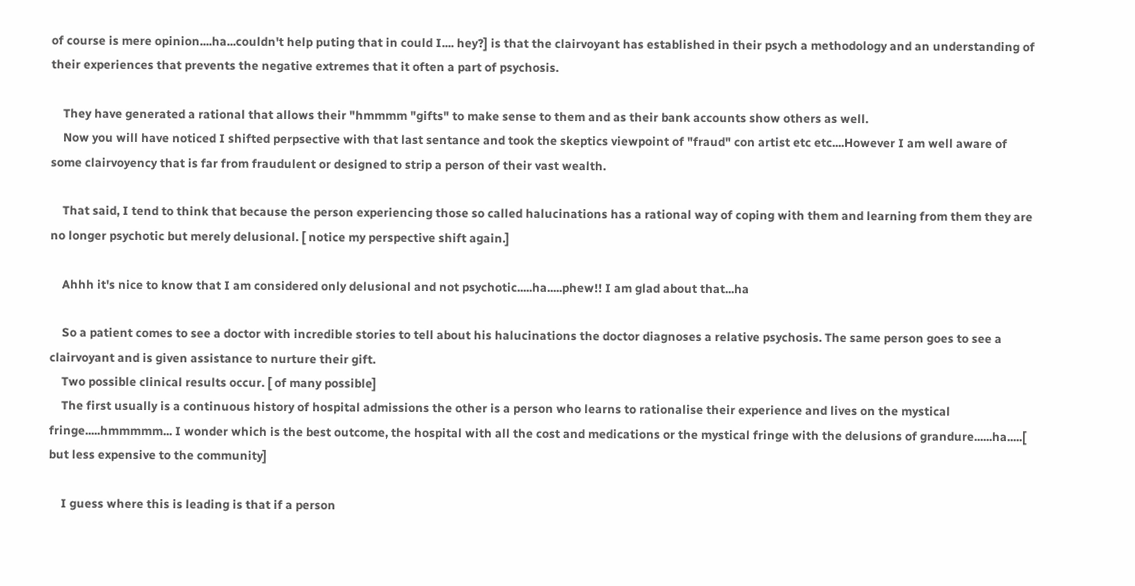of course is mere opinion....ha...couldn't help puting that in could I.... hey?] is that the clairvoyant has established in their psych a methodology and an understanding of their experiences that prevents the negative extremes that it often a part of psychosis.

    They have generated a rational that allows their "hmmmm "gifts" to make sense to them and as their bank accounts show others as well.
    Now you will have noticed I shifted perpsective with that last sentance and took the skeptics viewpoint of "fraud" con artist etc etc....However I am well aware of some clairvoyency that is far from fraudulent or designed to strip a person of their vast wealth.

    That said, I tend to think that because the person experiencing those so called halucinations has a rational way of coping with them and learning from them they are no longer psychotic but merely delusional. [ notice my perspective shift again.]

    Ahhh it's nice to know that I am considered only delusional and not psychotic.....ha.....phew!! I am glad about that...ha

    So a patient comes to see a doctor with incredible stories to tell about his halucinations the doctor diagnoses a relative psychosis. The same person goes to see a clairvoyant and is given assistance to nurture their gift.
    Two possible clinical results occur. [ of many possible]
    The first usually is a continuous history of hospital admissions the other is a person who learns to rationalise their experience and lives on the mystical fringe.....hmmmmm... I wonder which is the best outcome, the hospital with all the cost and medications or the mystical fringe with the delusions of grandure......ha.....[ but less expensive to the community]

    I guess where this is leading is that if a person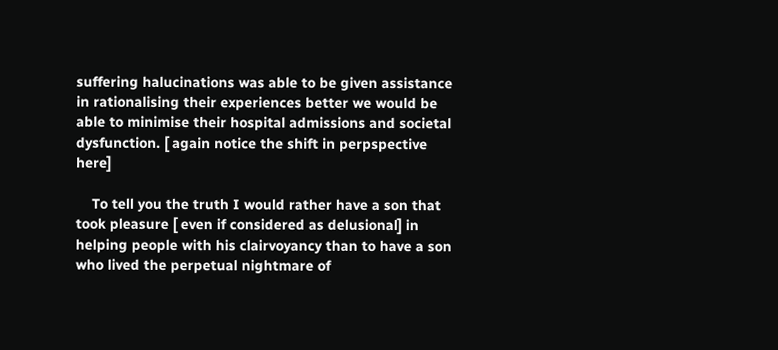suffering halucinations was able to be given assistance in rationalising their experiences better we would be able to minimise their hospital admissions and societal dysfunction. [ again notice the shift in perpspective here]

    To tell you the truth I would rather have a son that took pleasure [ even if considered as delusional] in helping people with his clairvoyancy than to have a son who lived the perpetual nightmare of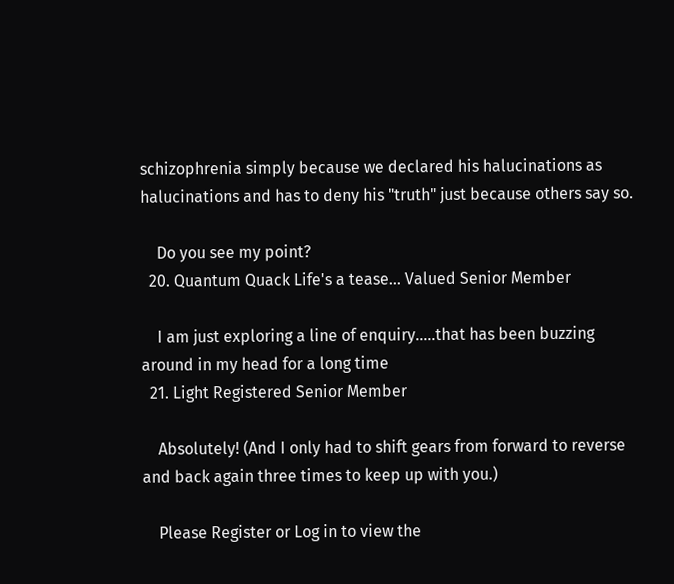schizophrenia simply because we declared his halucinations as halucinations and has to deny his "truth" just because others say so.

    Do you see my point?
  20. Quantum Quack Life's a tease... Valued Senior Member

    I am just exploring a line of enquiry.....that has been buzzing around in my head for a long time
  21. Light Registered Senior Member

    Absolutely! (And I only had to shift gears from forward to reverse and back again three times to keep up with you.)

    Please Register or Log in to view the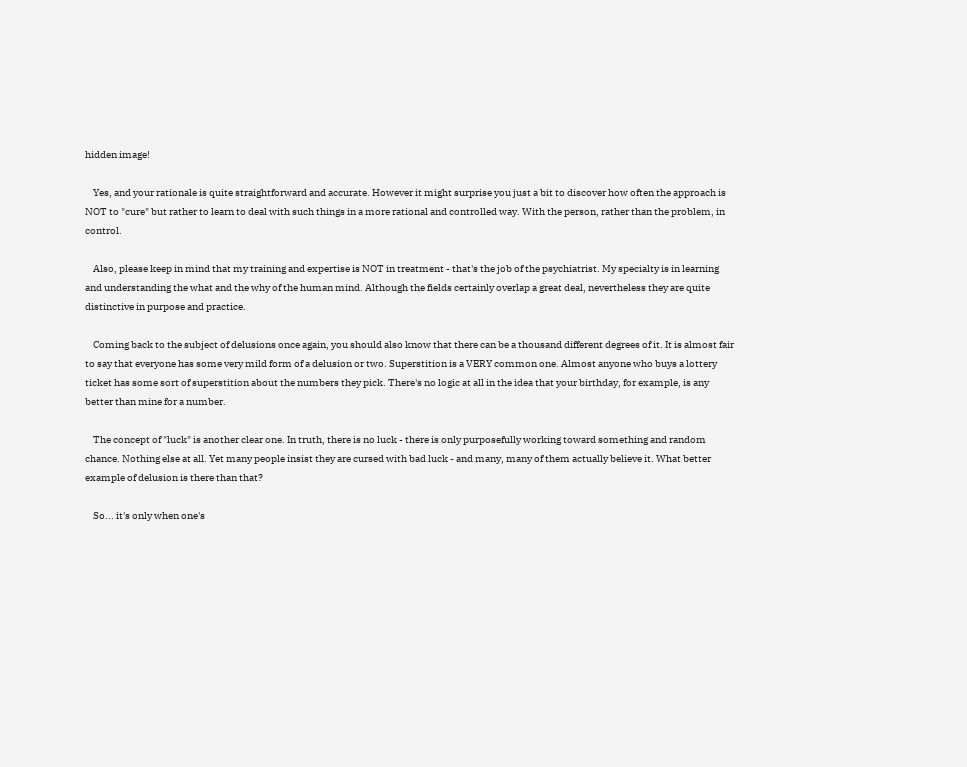hidden image!

    Yes, and your rationale is quite straightforward and accurate. However it might surprise you just a bit to discover how often the approach is NOT to "cure" but rather to learn to deal with such things in a more rational and controlled way. With the person, rather than the problem, in control.

    Also, please keep in mind that my training and expertise is NOT in treatment - that's the job of the psychiatrist. My specialty is in learning and understanding the what and the why of the human mind. Although the fields certainly overlap a great deal, nevertheless they are quite distinctive in purpose and practice.

    Coming back to the subject of delusions once again, you should also know that there can be a thousand different degrees of it. It is almost fair to say that everyone has some very mild form of a delusion or two. Superstition is a VERY common one. Almost anyone who buys a lottery ticket has some sort of superstition about the numbers they pick. There's no logic at all in the idea that your birthday, for example, is any better than mine for a number.

    The concept of "luck" is another clear one. In truth, there is no luck - there is only purposefully working toward something and random chance. Nothing else at all. Yet many people insist they are cursed with bad luck - and many, many of them actually believe it. What better example of delusion is there than that?

    So... it's only when one's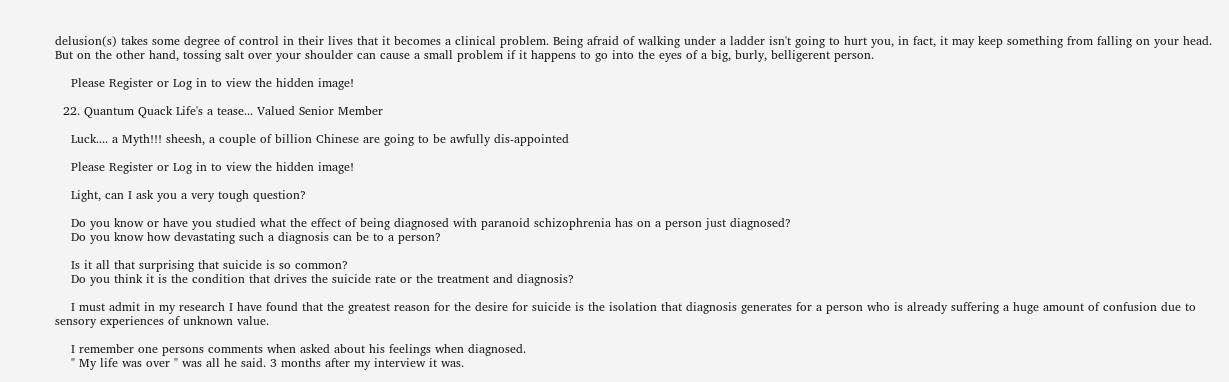delusion(s) takes some degree of control in their lives that it becomes a clinical problem. Being afraid of walking under a ladder isn't going to hurt you, in fact, it may keep something from falling on your head. But on the other hand, tossing salt over your shoulder can cause a small problem if it happens to go into the eyes of a big, burly, belligerent person.

    Please Register or Log in to view the hidden image!

  22. Quantum Quack Life's a tease... Valued Senior Member

    Luck.... a Myth!!! sheesh, a couple of billion Chinese are going to be awfully dis-appointed

    Please Register or Log in to view the hidden image!

    Light, can I ask you a very tough question?

    Do you know or have you studied what the effect of being diagnosed with paranoid schizophrenia has on a person just diagnosed?
    Do you know how devastating such a diagnosis can be to a person?

    Is it all that surprising that suicide is so common?
    Do you think it is the condition that drives the suicide rate or the treatment and diagnosis?

    I must admit in my research I have found that the greatest reason for the desire for suicide is the isolation that diagnosis generates for a person who is already suffering a huge amount of confusion due to sensory experiences of unknown value.

    I remember one persons comments when asked about his feelings when diagnosed.
    " My life was over " was all he said. 3 months after my interview it was.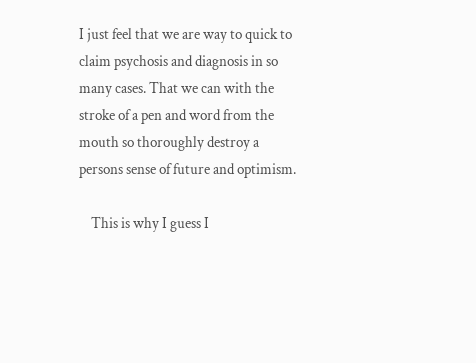I just feel that we are way to quick to claim psychosis and diagnosis in so many cases. That we can with the stroke of a pen and word from the mouth so thoroughly destroy a persons sense of future and optimism.

    This is why I guess I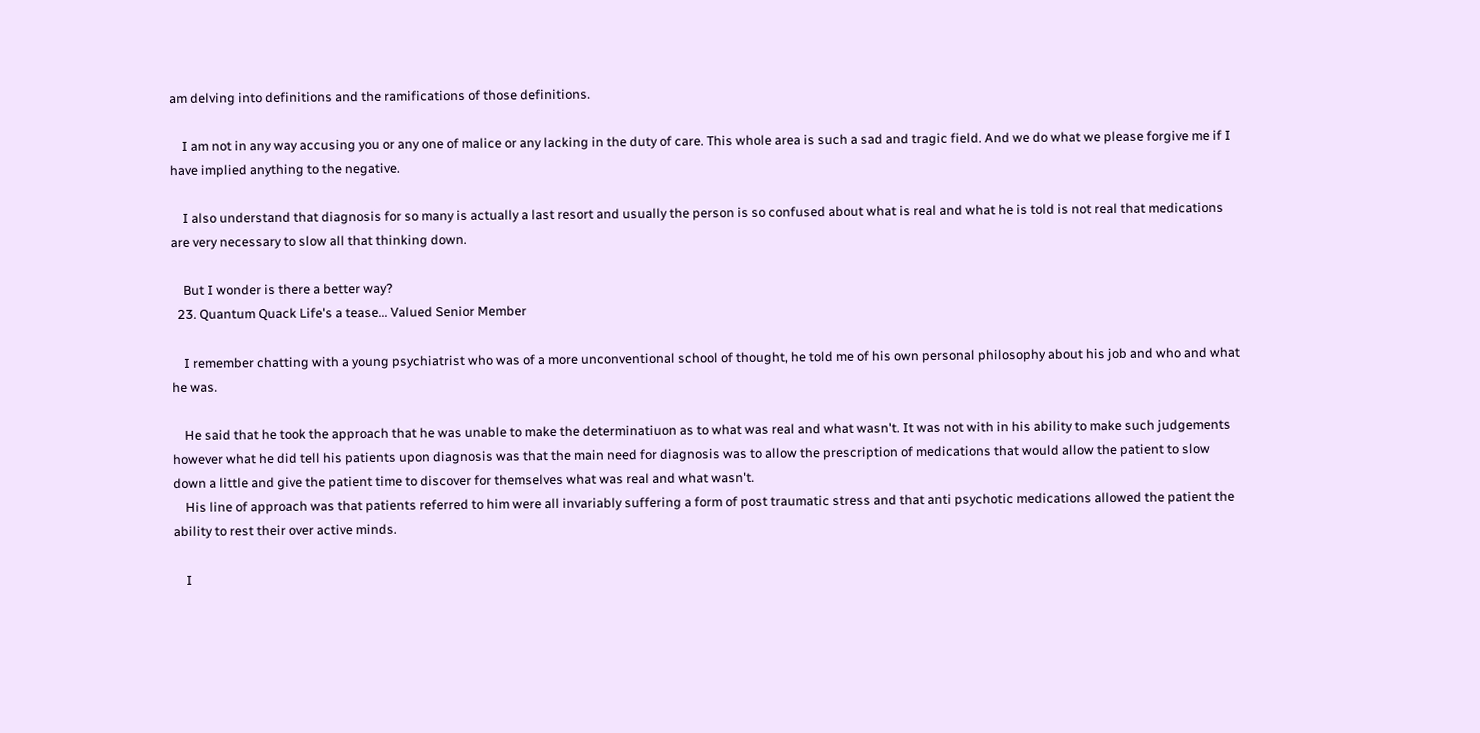am delving into definitions and the ramifications of those definitions.

    I am not in any way accusing you or any one of malice or any lacking in the duty of care. This whole area is such a sad and tragic field. And we do what we please forgive me if I have implied anything to the negative.

    I also understand that diagnosis for so many is actually a last resort and usually the person is so confused about what is real and what he is told is not real that medications are very necessary to slow all that thinking down.

    But I wonder is there a better way?
  23. Quantum Quack Life's a tease... Valued Senior Member

    I remember chatting with a young psychiatrist who was of a more unconventional school of thought, he told me of his own personal philosophy about his job and who and what he was.

    He said that he took the approach that he was unable to make the determinatiuon as to what was real and what wasn't. It was not with in his ability to make such judgements however what he did tell his patients upon diagnosis was that the main need for diagnosis was to allow the prescription of medications that would allow the patient to slow down a little and give the patient time to discover for themselves what was real and what wasn't.
    His line of approach was that patients referred to him were all invariably suffering a form of post traumatic stress and that anti psychotic medications allowed the patient the ability to rest their over active minds.

    I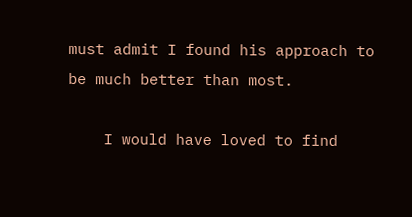must admit I found his approach to be much better than most.

    I would have loved to find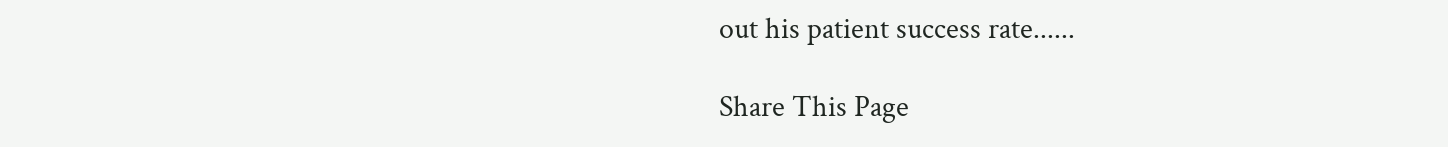out his patient success rate......

Share This Page